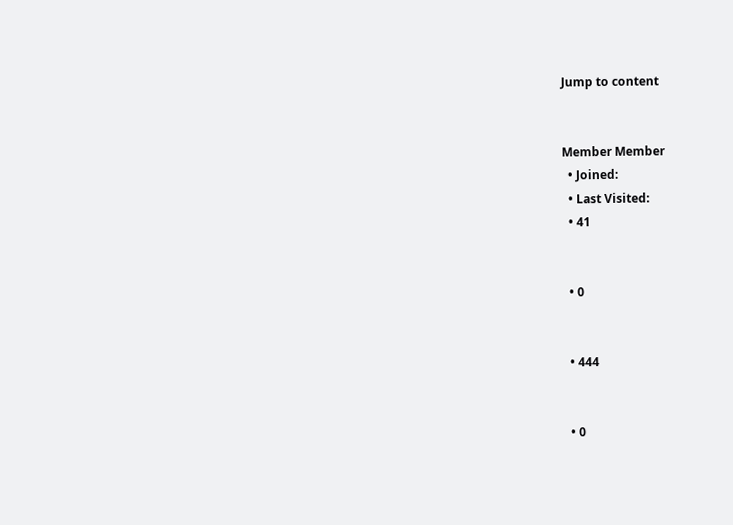Jump to content


Member Member
  • Joined:
  • Last Visited:
  • 41


  • 0


  • 444


  • 0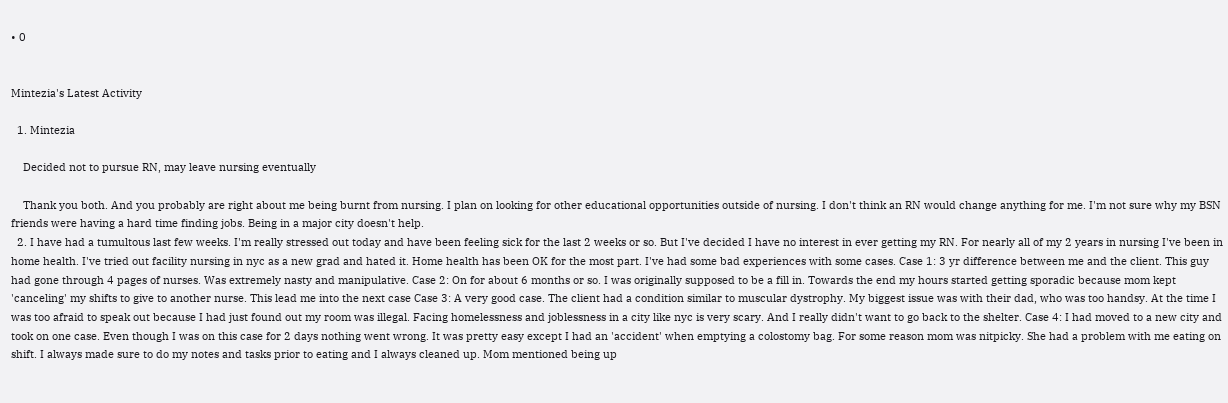• 0


Mintezia's Latest Activity

  1. Mintezia

    Decided not to pursue RN, may leave nursing eventually

    Thank you both. And you probably are right about me being burnt from nursing. I plan on looking for other educational opportunities outside of nursing. I don't think an RN would change anything for me. I'm not sure why my BSN friends were having a hard time finding jobs. Being in a major city doesn't help.
  2. I have had a tumultous last few weeks. I'm really stressed out today and have been feeling sick for the last 2 weeks or so. But I've decided I have no interest in ever getting my RN. For nearly all of my 2 years in nursing I've been in home health. I've tried out facility nursing in nyc as a new grad and hated it. Home health has been OK for the most part. I've had some bad experiences with some cases. Case 1: 3 yr difference between me and the client. This guy had gone through 4 pages of nurses. Was extremely nasty and manipulative. Case 2: On for about 6 months or so. I was originally supposed to be a fill in. Towards the end my hours started getting sporadic because mom kept 'canceling' my shifts to give to another nurse. This lead me into the next case Case 3: A very good case. The client had a condition similar to muscular dystrophy. My biggest issue was with their dad, who was too handsy. At the time I was too afraid to speak out because I had just found out my room was illegal. Facing homelessness and joblessness in a city like nyc is very scary. And I really didn't want to go back to the shelter. Case 4: I had moved to a new city and took on one case. Even though I was on this case for 2 days nothing went wrong. It was pretty easy except I had an 'accident' when emptying a colostomy bag. For some reason mom was nitpicky. She had a problem with me eating on shift. I always made sure to do my notes and tasks prior to eating and I always cleaned up. Mom mentioned being up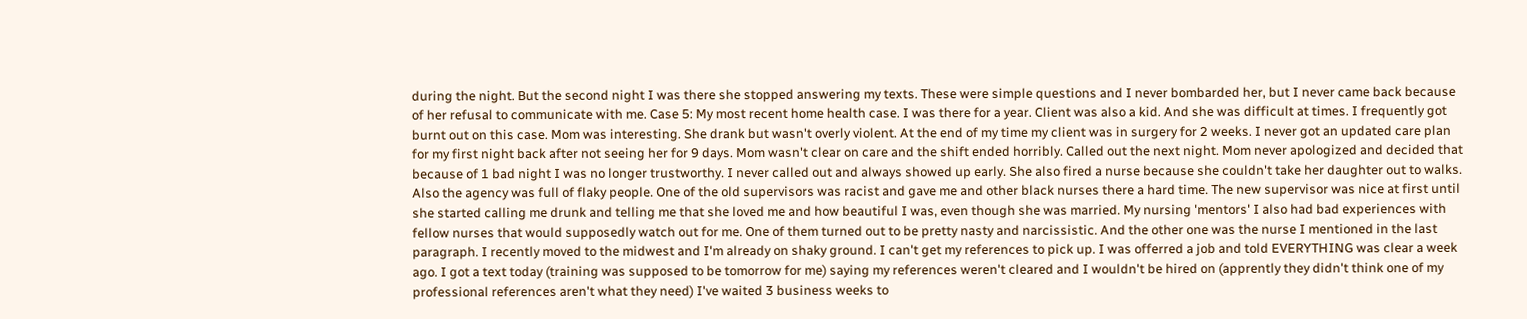during the night. But the second night I was there she stopped answering my texts. These were simple questions and I never bombarded her, but I never came back because of her refusal to communicate with me. Case 5: My most recent home health case. I was there for a year. Client was also a kid. And she was difficult at times. I frequently got burnt out on this case. Mom was interesting. She drank but wasn't overly violent. At the end of my time my client was in surgery for 2 weeks. I never got an updated care plan for my first night back after not seeing her for 9 days. Mom wasn't clear on care and the shift ended horribly. Called out the next night. Mom never apologized and decided that because of 1 bad night I was no longer trustworthy. I never called out and always showed up early. She also fired a nurse because she couldn't take her daughter out to walks. Also the agency was full of flaky people. One of the old supervisors was racist and gave me and other black nurses there a hard time. The new supervisor was nice at first until she started calling me drunk and telling me that she loved me and how beautiful I was, even though she was married. My nursing 'mentors' I also had bad experiences with fellow nurses that would supposedly watch out for me. One of them turned out to be pretty nasty and narcissistic. And the other one was the nurse I mentioned in the last paragraph. I recently moved to the midwest and I'm already on shaky ground. I can't get my references to pick up. I was offerred a job and told EVERYTHING was clear a week ago. I got a text today (training was supposed to be tomorrow for me) saying my references weren't cleared and I wouldn't be hired on (apprently they didn't think one of my professional references aren't what they need) I've waited 3 business weeks to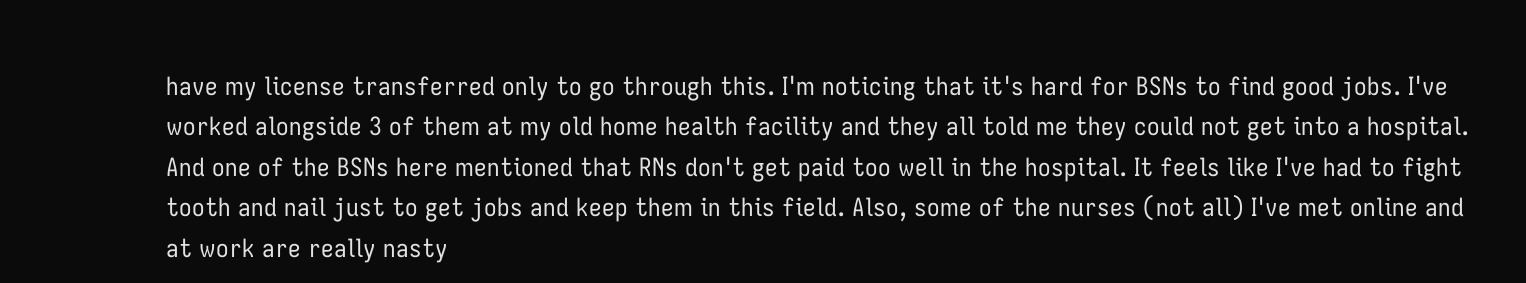have my license transferred only to go through this. I'm noticing that it's hard for BSNs to find good jobs. I've worked alongside 3 of them at my old home health facility and they all told me they could not get into a hospital. And one of the BSNs here mentioned that RNs don't get paid too well in the hospital. It feels like I've had to fight tooth and nail just to get jobs and keep them in this field. Also, some of the nurses (not all) I've met online and at work are really nasty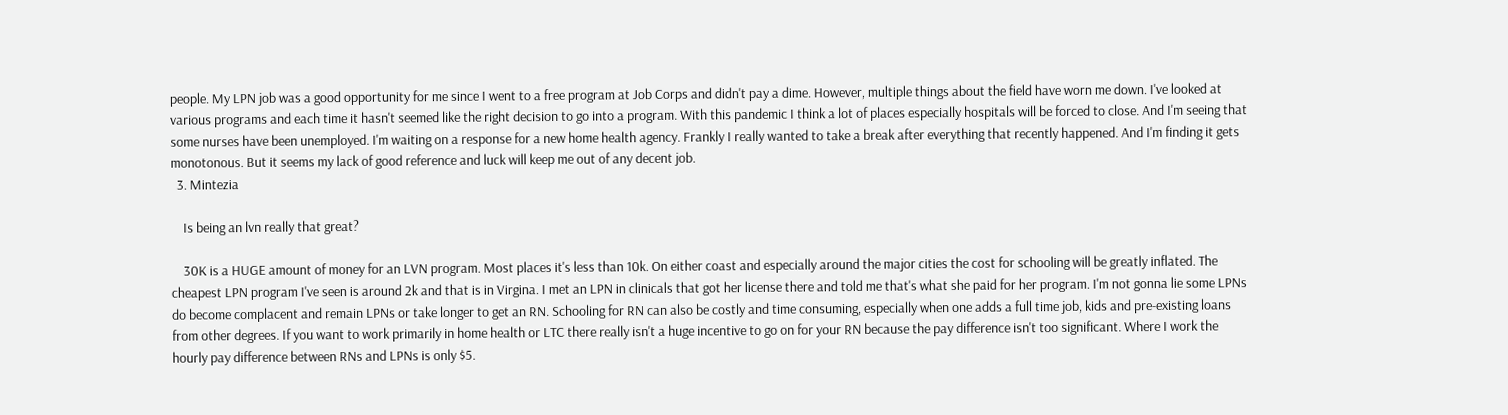people. My LPN job was a good opportunity for me since I went to a free program at Job Corps and didn't pay a dime. However, multiple things about the field have worn me down. I've looked at various programs and each time it hasn't seemed like the right decision to go into a program. With this pandemic I think a lot of places especially hospitals will be forced to close. And I'm seeing that some nurses have been unemployed. I'm waiting on a response for a new home health agency. Frankly I really wanted to take a break after everything that recently happened. And I'm finding it gets monotonous. But it seems my lack of good reference and luck will keep me out of any decent job.
  3. Mintezia

    Is being an lvn really that great?

    30K is a HUGE amount of money for an LVN program. Most places it's less than 10k. On either coast and especially around the major cities the cost for schooling will be greatly inflated. The cheapest LPN program I've seen is around 2k and that is in Virgina. I met an LPN in clinicals that got her license there and told me that's what she paid for her program. I'm not gonna lie some LPNs do become complacent and remain LPNs or take longer to get an RN. Schooling for RN can also be costly and time consuming, especially when one adds a full time job, kids and pre-existing loans from other degrees. If you want to work primarily in home health or LTC there really isn't a huge incentive to go on for your RN because the pay difference isn't too significant. Where I work the hourly pay difference between RNs and LPNs is only $5.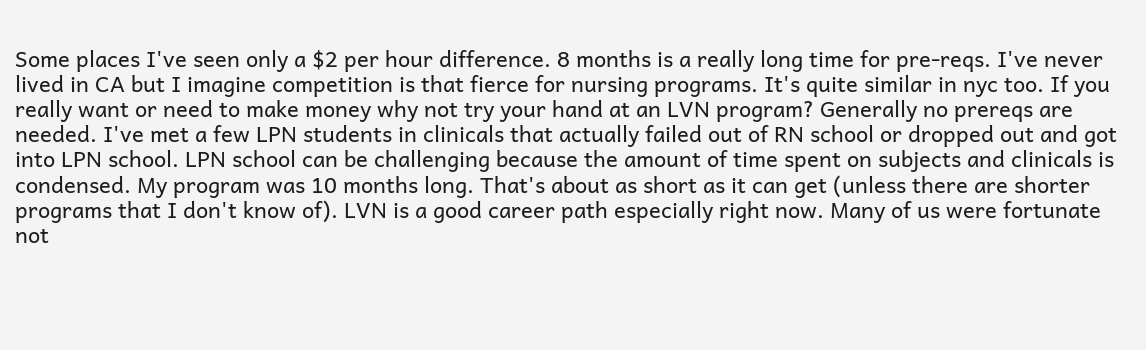Some places I've seen only a $2 per hour difference. 8 months is a really long time for pre-reqs. I've never lived in CA but I imagine competition is that fierce for nursing programs. It's quite similar in nyc too. If you really want or need to make money why not try your hand at an LVN program? Generally no prereqs are needed. I've met a few LPN students in clinicals that actually failed out of RN school or dropped out and got into LPN school. LPN school can be challenging because the amount of time spent on subjects and clinicals is condensed. My program was 10 months long. That's about as short as it can get (unless there are shorter programs that I don't know of). LVN is a good career path especially right now. Many of us were fortunate not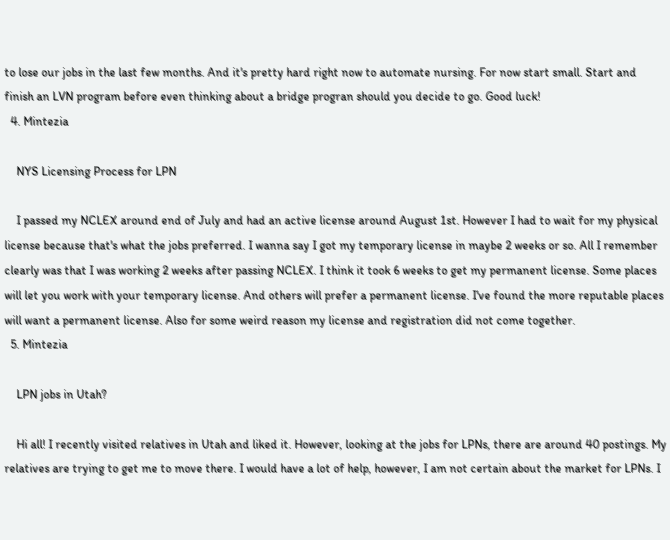to lose our jobs in the last few months. And it's pretty hard right now to automate nursing. For now start small. Start and finish an LVN program before even thinking about a bridge progran should you decide to go. Good luck!
  4. Mintezia

    NYS Licensing Process for LPN

    I passed my NCLEX around end of July and had an active license around August 1st. However I had to wait for my physical license because that's what the jobs preferred. I wanna say I got my temporary license in maybe 2 weeks or so. All I remember clearly was that I was working 2 weeks after passing NCLEX. I think it took 6 weeks to get my permanent license. Some places will let you work with your temporary license. And others will prefer a permanent license. I've found the more reputable places will want a permanent license. Also for some weird reason my license and registration did not come together.
  5. Mintezia

    LPN jobs in Utah?

    Hi all! I recently visited relatives in Utah and liked it. However, looking at the jobs for LPNs, there are around 40 postings. My relatives are trying to get me to move there. I would have a lot of help, however, I am not certain about the market for LPNs. I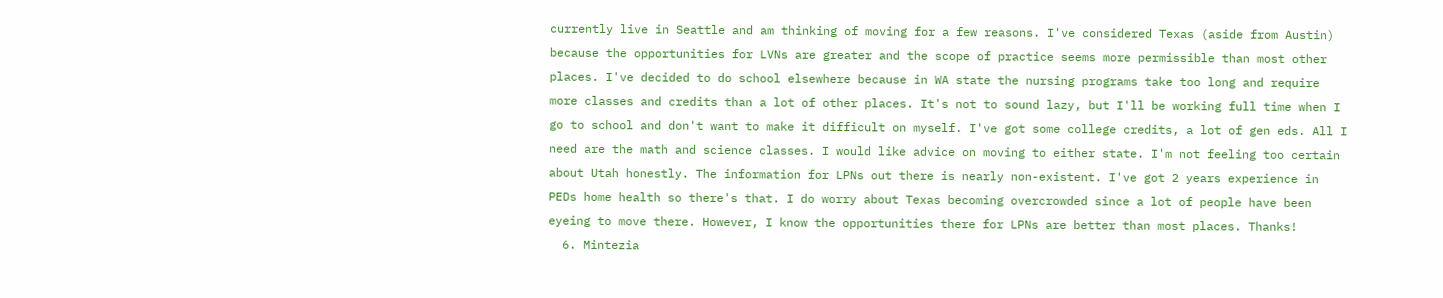currently live in Seattle and am thinking of moving for a few reasons. I've considered Texas (aside from Austin) because the opportunities for LVNs are greater and the scope of practice seems more permissible than most other places. I've decided to do school elsewhere because in WA state the nursing programs take too long and require more classes and credits than a lot of other places. It's not to sound lazy, but I'll be working full time when I go to school and don't want to make it difficult on myself. I've got some college credits, a lot of gen eds. All I need are the math and science classes. I would like advice on moving to either state. I'm not feeling too certain about Utah honestly. The information for LPNs out there is nearly non-existent. I've got 2 years experience in PEDs home health so there's that. I do worry about Texas becoming overcrowded since a lot of people have been eyeing to move there. However, I know the opportunities there for LPNs are better than most places. Thanks!
  6. Mintezia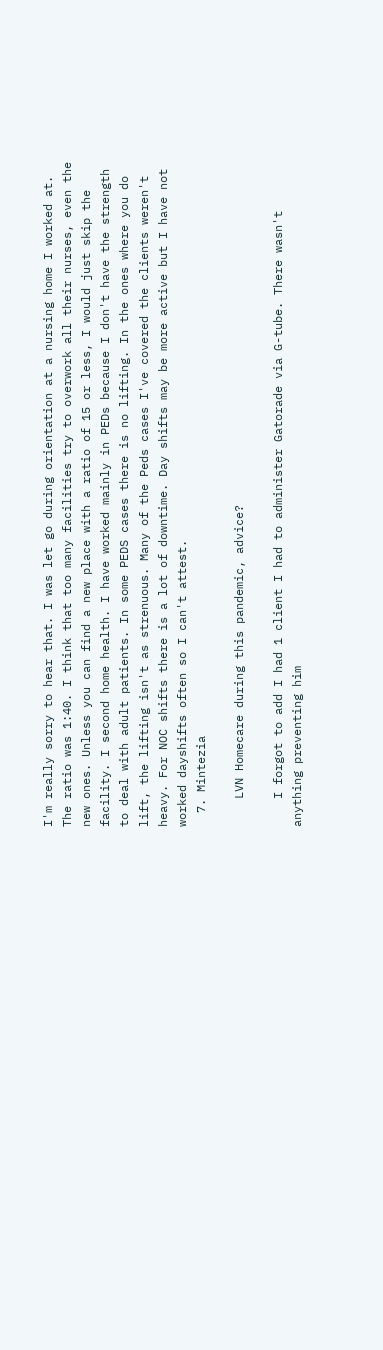I'm really sorry to hear that. I was let go during orientation at a nursing home I worked at. The ratio was 1:40. I think that too many facilities try to overwork all their nurses, even the new ones. Unless you can find a new place with a ratio of 15 or less, I would just skip the facility. I second home health. I have worked mainly in PEDs because I don't have the strength to deal with adult patients. In some PEDS cases there is no lifting. In the ones where you do lift, the lifting isn't as strenuous. Many of the Peds cases I've covered the clients weren't heavy. For NOC shifts there is a lot of downtime. Day shifts may be more active but I have not worked dayshifts often so I can't attest.
  7. Mintezia

    LVN Homecare during this pandemic, advice?

    I forgot to add I had 1 client I had to administer Gatorade via G-tube. There wasn't anything preventing him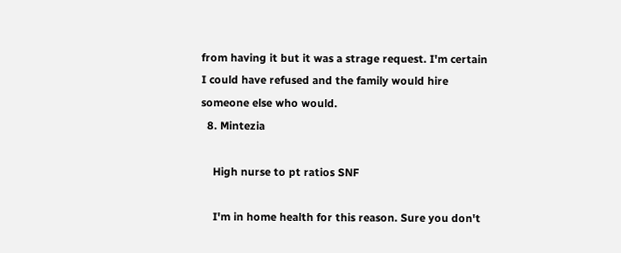from having it but it was a strage request. I'm certain I could have refused and the family would hire someone else who would.
  8. Mintezia

    High nurse to pt ratios SNF

    I'm in home health for this reason. Sure you don't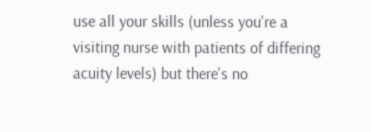use all your skills (unless you're a visiting nurse with patients of differing acuity levels) but there's no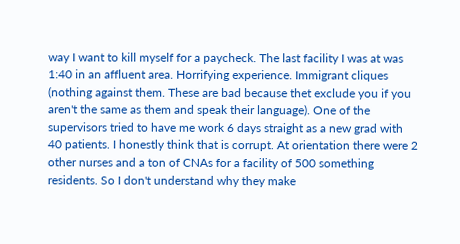way I want to kill myself for a paycheck. The last facility I was at was 1:40 in an affluent area. Horrifying experience. Immigrant cliques (nothing against them. These are bad because thet exclude you if you aren't the same as them and speak their language). One of the supervisors tried to have me work 6 days straight as a new grad with 40 patients. I honestly think that is corrupt. At orientation there were 2 other nurses and a ton of CNAs for a facility of 500 something residents. So I don't understand why they make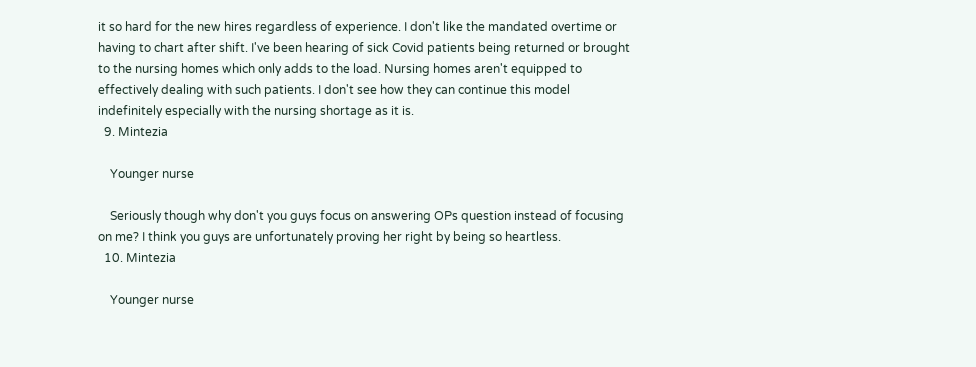it so hard for the new hires regardless of experience. I don't like the mandated overtime or having to chart after shift. I've been hearing of sick Covid patients being returned or brought to the nursing homes which only adds to the load. Nursing homes aren't equipped to effectively dealing with such patients. I don't see how they can continue this model indefinitely especially with the nursing shortage as it is.
  9. Mintezia

    Younger nurse

    Seriously though why don't you guys focus on answering OPs question instead of focusing on me? I think you guys are unfortunately proving her right by being so heartless.
  10. Mintezia

    Younger nurse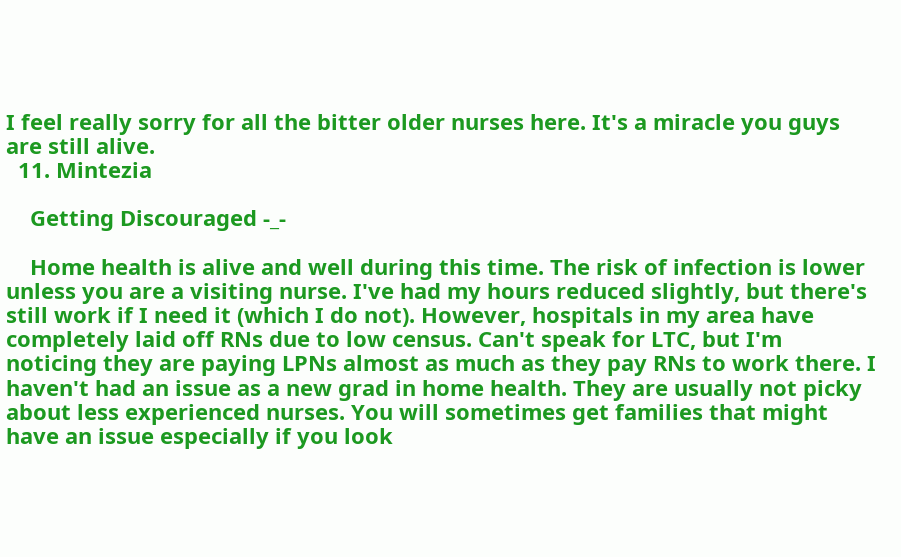I feel really sorry for all the bitter older nurses here. It's a miracle you guys are still alive.
  11. Mintezia

    Getting Discouraged -_-

    Home health is alive and well during this time. The risk of infection is lower unless you are a visiting nurse. I've had my hours reduced slightly, but there's still work if I need it (which I do not). However, hospitals in my area have completely laid off RNs due to low census. Can't speak for LTC, but I'm noticing they are paying LPNs almost as much as they pay RNs to work there. I haven't had an issue as a new grad in home health. They are usually not picky about less experienced nurses. You will sometimes get families that might have an issue especially if you look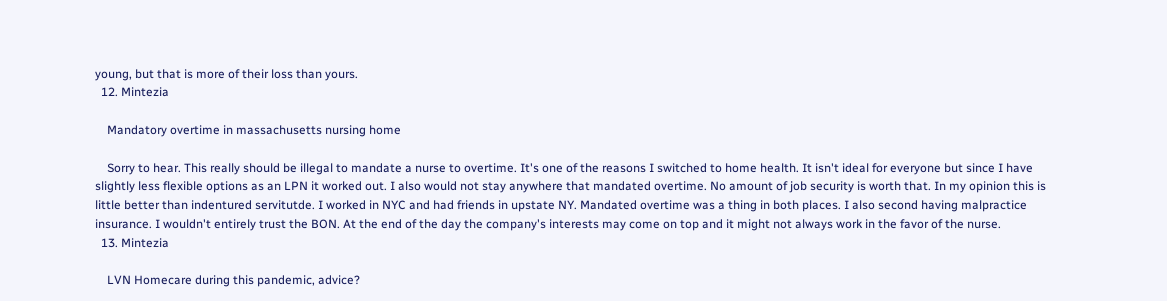young, but that is more of their loss than yours.
  12. Mintezia

    Mandatory overtime in massachusetts nursing home

    Sorry to hear. This really should be illegal to mandate a nurse to overtime. It's one of the reasons I switched to home health. It isn't ideal for everyone but since I have slightly less flexible options as an LPN it worked out. I also would not stay anywhere that mandated overtime. No amount of job security is worth that. In my opinion this is little better than indentured servitutde. I worked in NYC and had friends in upstate NY. Mandated overtime was a thing in both places. I also second having malpractice insurance. I wouldn't entirely trust the BON. At the end of the day the company's interests may come on top and it might not always work in the favor of the nurse.
  13. Mintezia

    LVN Homecare during this pandemic, advice?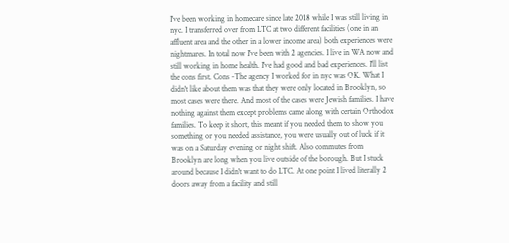I've been working in homecare since late 2018 while I was still living in nyc. I transferred over from LTC at two different facilities (one in an affluent area and the other in a lower income area) both experiences were nightmares. In total now I've been with 2 agencies. I live in WA now and still working in home health. I've had good and bad experiences. I'll list the cons first. Cons -The agency I worked for in nyc was OK. What I didn't like about them was that they were only located in Brooklyn, so most cases were there. And most of the cases were Jewish families. I have nothing against them except problems came along with certain Orthodox families. To keep it short, this meant if you needed them to show you something or you needed assistance, you were usually out of luck if it was on a Saturday evening or night shift. Also commutes from Brooklyn are long when you live outside of the borough. But I stuck around because I didn't want to do LTC. At one point I lived literally 2 doors away from a facility and still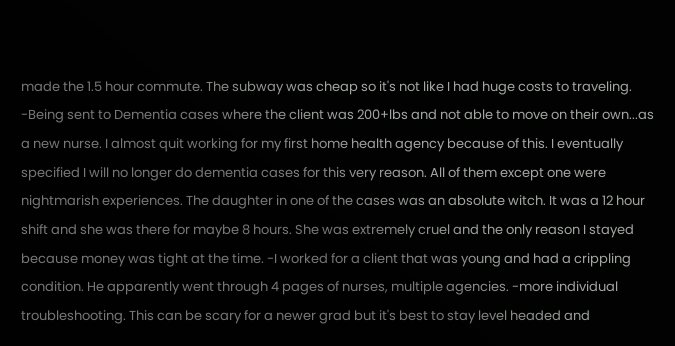made the 1.5 hour commute. The subway was cheap so it's not like I had huge costs to traveling. -Being sent to Dementia cases where the client was 200+lbs and not able to move on their own...as a new nurse. I almost quit working for my first home health agency because of this. I eventually specified I will no longer do dementia cases for this very reason. All of them except one were nightmarish experiences. The daughter in one of the cases was an absolute witch. It was a 12 hour shift and she was there for maybe 8 hours. She was extremely cruel and the only reason I stayed because money was tight at the time. -I worked for a client that was young and had a crippling condition. He apparently went through 4 pages of nurses, multiple agencies. -more individual troubleshooting. This can be scary for a newer grad but it's best to stay level headed and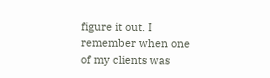figure it out. I remember when one of my clients was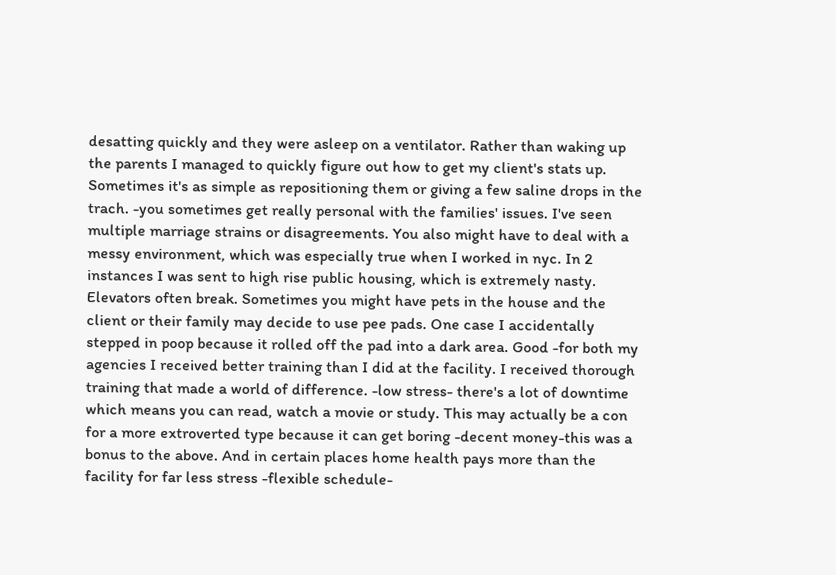desatting quickly and they were asleep on a ventilator. Rather than waking up the parents I managed to quickly figure out how to get my client's stats up. Sometimes it's as simple as repositioning them or giving a few saline drops in the trach. -you sometimes get really personal with the families' issues. I've seen multiple marriage strains or disagreements. You also might have to deal with a messy environment, which was especially true when I worked in nyc. In 2 instances I was sent to high rise public housing, which is extremely nasty. Elevators often break. Sometimes you might have pets in the house and the client or their family may decide to use pee pads. One case I accidentally stepped in poop because it rolled off the pad into a dark area. Good -for both my agencies I received better training than I did at the facility. I received thorough training that made a world of difference. -low stress- there's a lot of downtime which means you can read, watch a movie or study. This may actually be a con for a more extroverted type because it can get boring -decent money-this was a bonus to the above. And in certain places home health pays more than the facility for far less stress -flexible schedule-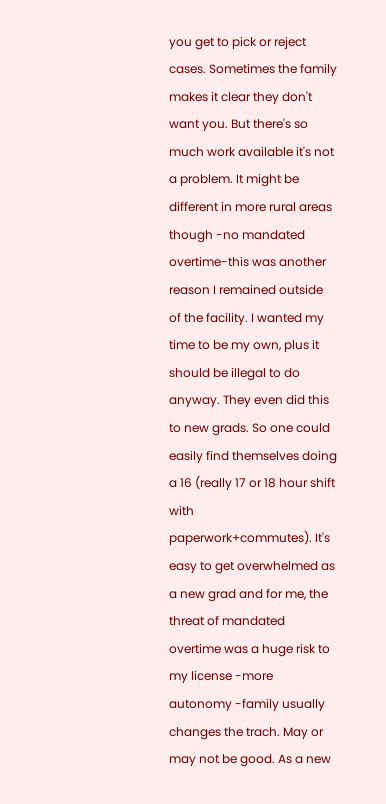you get to pick or reject cases. Sometimes the family makes it clear they don't want you. But there's so much work available it's not a problem. It might be different in more rural areas though -no mandated overtime-this was another reason I remained outside of the facility. I wanted my time to be my own, plus it should be illegal to do anyway. They even did this to new grads. So one could easily find themselves doing a 16 (really 17 or 18 hour shift with paperwork+commutes). It's easy to get overwhelmed as a new grad and for me, the threat of mandated overtime was a huge risk to my license -more autonomy -family usually changes the trach. May or may not be good. As a new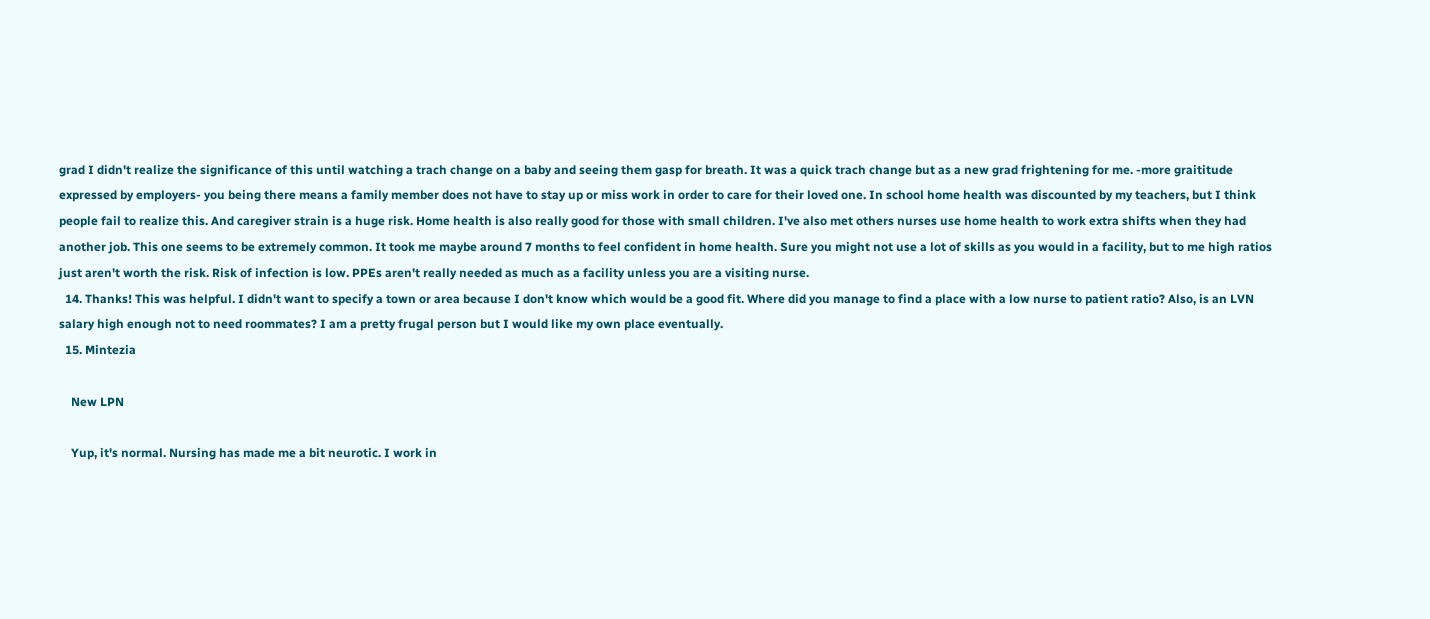grad I didn't realize the significance of this until watching a trach change on a baby and seeing them gasp for breath. It was a quick trach change but as a new grad frightening for me. -more graititude expressed by employers- you being there means a family member does not have to stay up or miss work in order to care for their loved one. In school home health was discounted by my teachers, but I think people fail to realize this. And caregiver strain is a huge risk. Home health is also really good for those with small children. I've also met others nurses use home health to work extra shifts when they had another job. This one seems to be extremely common. It took me maybe around 7 months to feel confident in home health. Sure you might not use a lot of skills as you would in a facility, but to me high ratios just aren't worth the risk. Risk of infection is low. PPEs aren't really needed as much as a facility unless you are a visiting nurse.
  14. Thanks! This was helpful. I didn't want to specify a town or area because I don't know which would be a good fit. Where did you manage to find a place with a low nurse to patient ratio? Also, is an LVN salary high enough not to need roommates? I am a pretty frugal person but I would like my own place eventually.
  15. Mintezia

    New LPN

    Yup, it's normal. Nursing has made me a bit neurotic. I work in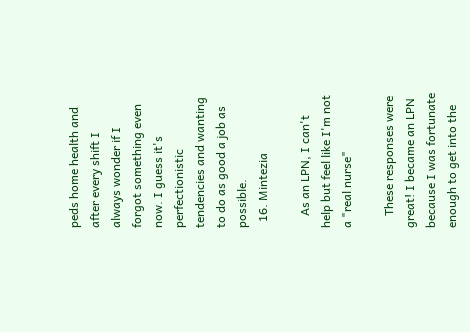peds home health and after every shift I always wonder if I forgot something even now. I guess it's perfectionistic tendencies and wanting to do as good a job as possible.
  16. Mintezia

    As an LPN, I can't help but feel like I'm not a "real nurse"

    These responses were great! I became an LPN because I was fortunate enough to get into the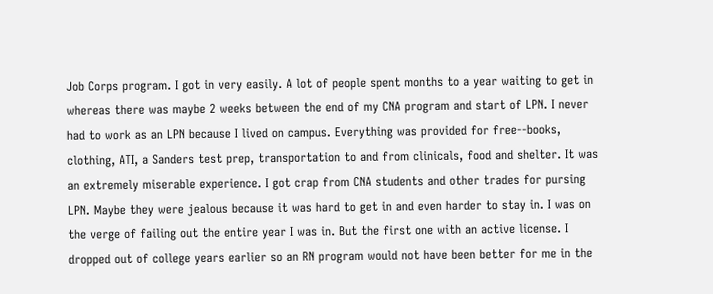Job Corps program. I got in very easily. A lot of people spent months to a year waiting to get in whereas there was maybe 2 weeks between the end of my CNA program and start of LPN. I never had to work as an LPN because I lived on campus. Everything was provided for free--books, clothing, ATI, a Sanders test prep, transportation to and from clinicals, food and shelter. It was an extremely miserable experience. I got crap from CNA students and other trades for pursing LPN. Maybe they were jealous because it was hard to get in and even harder to stay in. I was on the verge of failing out the entire year I was in. But the first one with an active license. I dropped out of college years earlier so an RN program would not have been better for me in the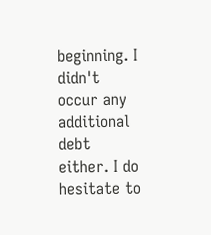beginning. I didn't occur any additional debt either. I do hesitate to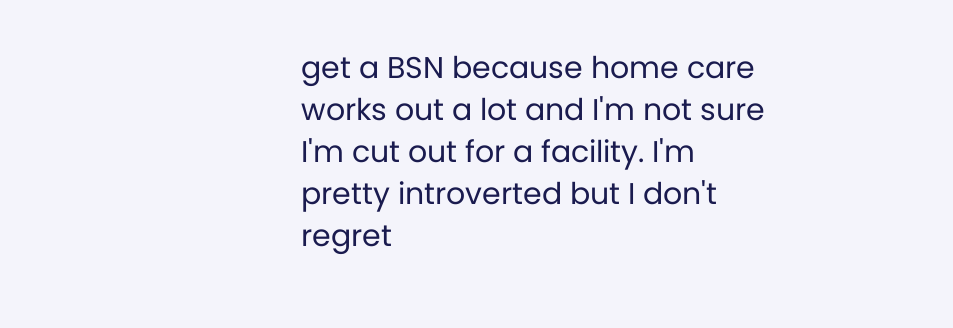get a BSN because home care works out a lot and I'm not sure I'm cut out for a facility. I'm pretty introverted but I don't regret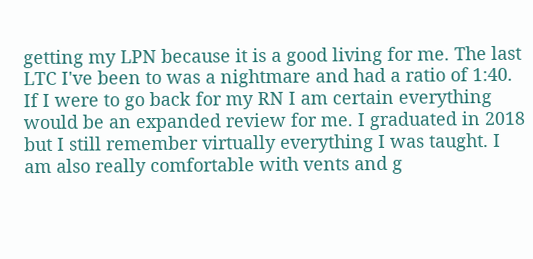getting my LPN because it is a good living for me. The last LTC I've been to was a nightmare and had a ratio of 1:40. If I were to go back for my RN I am certain everything would be an expanded review for me. I graduated in 2018 but I still remember virtually everything I was taught. I am also really comfortable with vents and g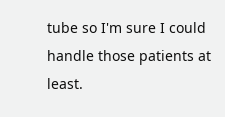tube so I'm sure I could handle those patients at least.